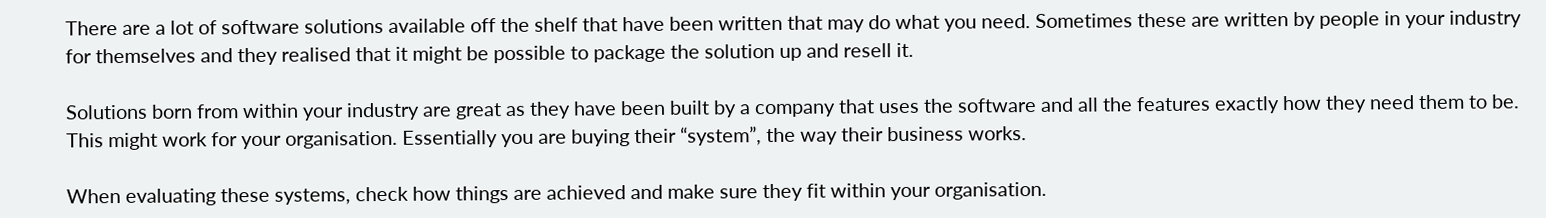There are a lot of software solutions available off the shelf that have been written that may do what you need. Sometimes these are written by people in your industry for themselves and they realised that it might be possible to package the solution up and resell it.

Solutions born from within your industry are great as they have been built by a company that uses the software and all the features exactly how they need them to be. This might work for your organisation. Essentially you are buying their “system”, the way their business works.

When evaluating these systems, check how things are achieved and make sure they fit within your organisation.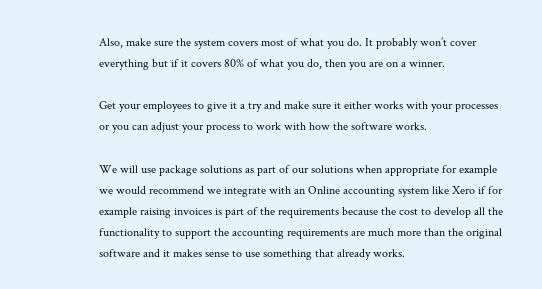Also, make sure the system covers most of what you do. It probably won’t cover everything but if it covers 80% of what you do, then you are on a winner.

Get your employees to give it a try and make sure it either works with your processes or you can adjust your process to work with how the software works.

We will use package solutions as part of our solutions when appropriate for example we would recommend we integrate with an Online accounting system like Xero if for example raising invoices is part of the requirements because the cost to develop all the functionality to support the accounting requirements are much more than the original software and it makes sense to use something that already works.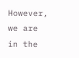However, we are in the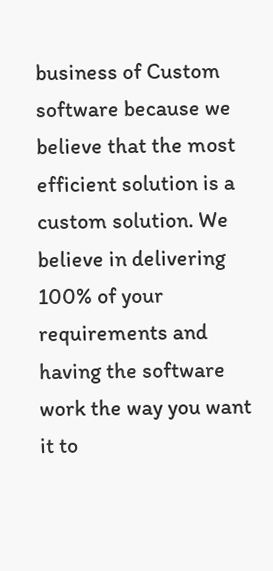business of Custom software because we believe that the most efficient solution is a custom solution. We believe in delivering 100% of your requirements and having the software work the way you want it to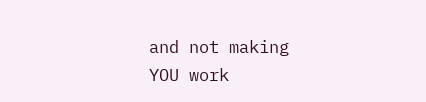and not making YOU work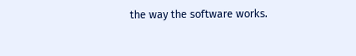the way the software works.